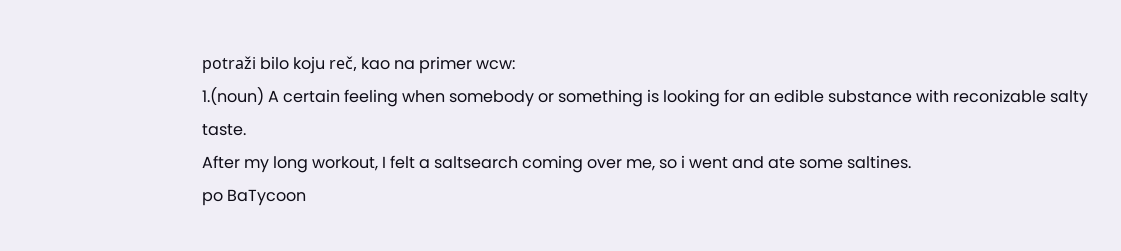potraži bilo koju reč, kao na primer wcw:
1.(noun) A certain feeling when somebody or something is looking for an edible substance with reconizable salty taste.
After my long workout, I felt a saltsearch coming over me, so i went and ate some saltines.
po BaTycoon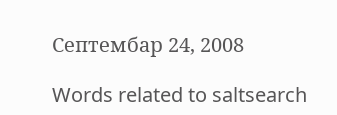Септембар 24, 2008

Words related to saltsearch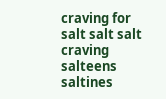craving for salt salt salt craving salteens saltines